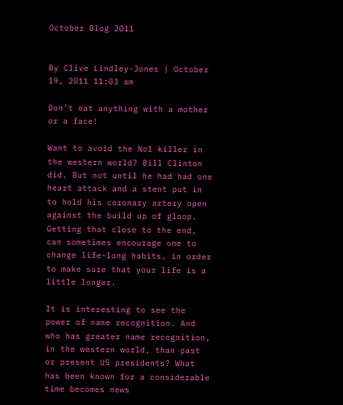October Blog 2011


By Clive Lindley-Jones | October 19, 2011 11:03 am

Don’t eat anything with a mother or a face!

Want to avoid the No1 killer in the western world? Bill Clinton did. But not until he had had one  heart attack and a stent put in to hold his coronary artery open against the build up of gloop. Getting that close to the end, can sometimes encourage one to change life-long habits, in order to make sure that your life is a little longer.

It is interesting to see the power of name recognition. And who has greater name recognition, in the western world, than past or present US presidents? What has been known for a considerable time becomes news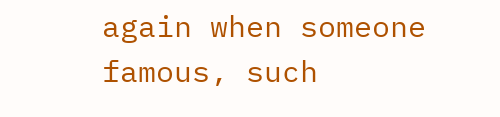again when someone famous, such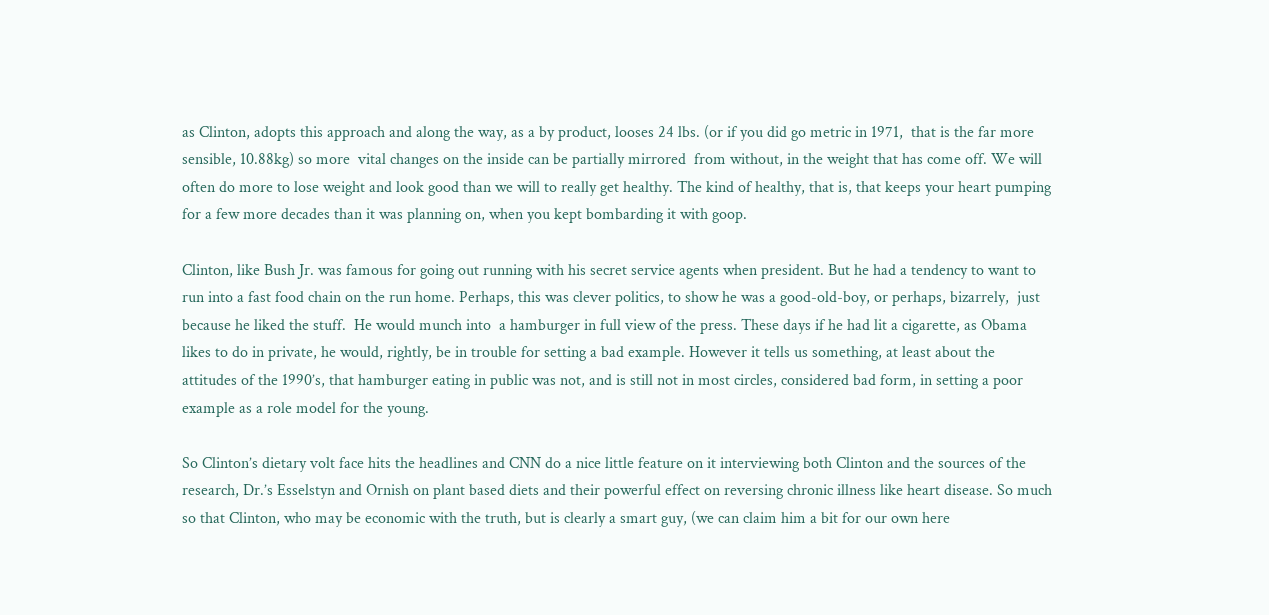as Clinton, adopts this approach and along the way, as a by product, looses 24 lbs. (or if you did go metric in 1971,  that is the far more sensible, 10.88kg) so more  vital changes on the inside can be partially mirrored  from without, in the weight that has come off. We will often do more to lose weight and look good than we will to really get healthy. The kind of healthy, that is, that keeps your heart pumping for a few more decades than it was planning on, when you kept bombarding it with goop.

Clinton, like Bush Jr. was famous for going out running with his secret service agents when president. But he had a tendency to want to run into a fast food chain on the run home. Perhaps, this was clever politics, to show he was a good-old-boy, or perhaps, bizarrely,  just because he liked the stuff.  He would munch into  a hamburger in full view of the press. These days if he had lit a cigarette, as Obama likes to do in private, he would, rightly, be in trouble for setting a bad example. However it tells us something, at least about the attitudes of the 1990’s, that hamburger eating in public was not, and is still not in most circles, considered bad form, in setting a poor example as a role model for the young.

So Clinton’s dietary volt face hits the headlines and CNN do a nice little feature on it interviewing both Clinton and the sources of the research, Dr.’s Esselstyn and Ornish on plant based diets and their powerful effect on reversing chronic illness like heart disease. So much so that Clinton, who may be economic with the truth, but is clearly a smart guy, (we can claim him a bit for our own here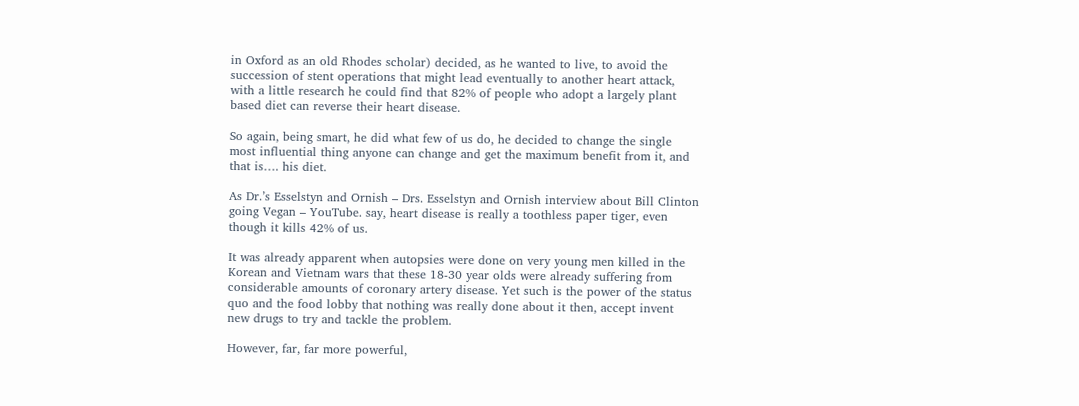in Oxford as an old Rhodes scholar) decided, as he wanted to live, to avoid the succession of stent operations that might lead eventually to another heart attack, with a little research he could find that 82% of people who adopt a largely plant based diet can reverse their heart disease.

So again, being smart, he did what few of us do, he decided to change the single most influential thing anyone can change and get the maximum benefit from it, and that is…. his diet.

As Dr.’s Esselstyn and Ornish – Drs. Esselstyn and Ornish interview about Bill Clinton going Vegan – YouTube. say, heart disease is really a toothless paper tiger, even though it kills 42% of us.

It was already apparent when autopsies were done on very young men killed in the Korean and Vietnam wars that these 18-30 year olds were already suffering from considerable amounts of coronary artery disease. Yet such is the power of the status quo and the food lobby that nothing was really done about it then, accept invent new drugs to try and tackle the problem.

However, far, far more powerful,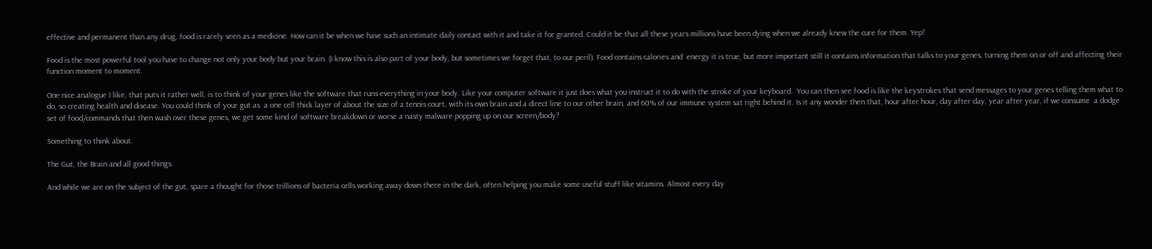effective and permanent than any drug, food is rarely seen as a medicine. How can it be when we have such an intimate daily contact with it and take it for granted. Could it be that all these years millions have been dying when we already knew the cure for them. Yep!

Food is the most powerful tool you have to change not only your body but your brain. (I know this is also part of your body, but sometimes we forget that, to our peril). Food contains calories and  energy it is true, but more important still it contains information that talks to your genes, turning them on or off and affecting their function moment to moment.

One nice analogue I like, that puts it rather well, is to think of your genes like the software that runs everything in your body. Like your computer software it just does what you instruct it to do with the stroke of your keyboard.  You can then see food is like the keystrokes that send messages to your genes telling them what to do, so creating health and disease. You could think of your gut as  a one cell thick layer of about the size of a tennis court, with its own brain and a direct line to our other brain, and 60% of our immune system sat right behind it. Is it any wonder then that, hour after hour, day after day, year after year, if we consume  a dodge set of food/commands that then wash over these genes, we get some kind of software breakdown or worse a nasty malware popping up on our screen/body?

Something to think about.

The Gut, the Brain and all good things.

And while we are on the subject of the gut, spare a thought for those trillions of bacteria cells working away down there in the dark, often helping you make some useful stuff like vitamins. Almost every day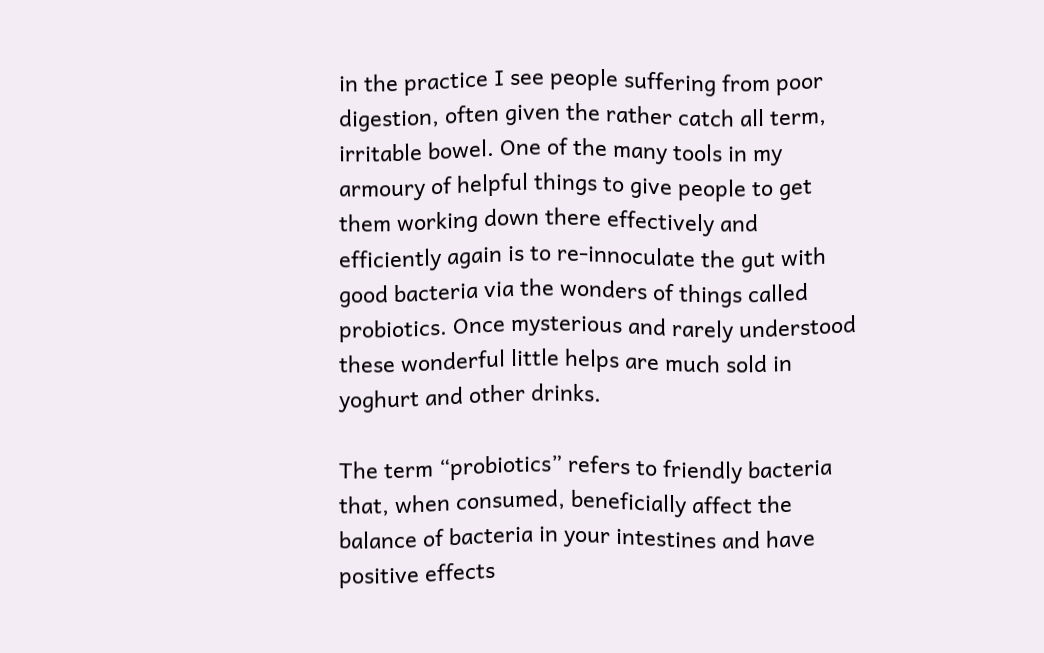in the practice I see people suffering from poor digestion, often given the rather catch all term, irritable bowel. One of the many tools in my armoury of helpful things to give people to get them working down there effectively and efficiently again is to re-innoculate the gut with good bacteria via the wonders of things called probiotics. Once mysterious and rarely understood these wonderful little helps are much sold in yoghurt and other drinks.

The term “probiotics” refers to friendly bacteria that, when consumed, beneficially affect the balance of bacteria in your intestines and have positive effects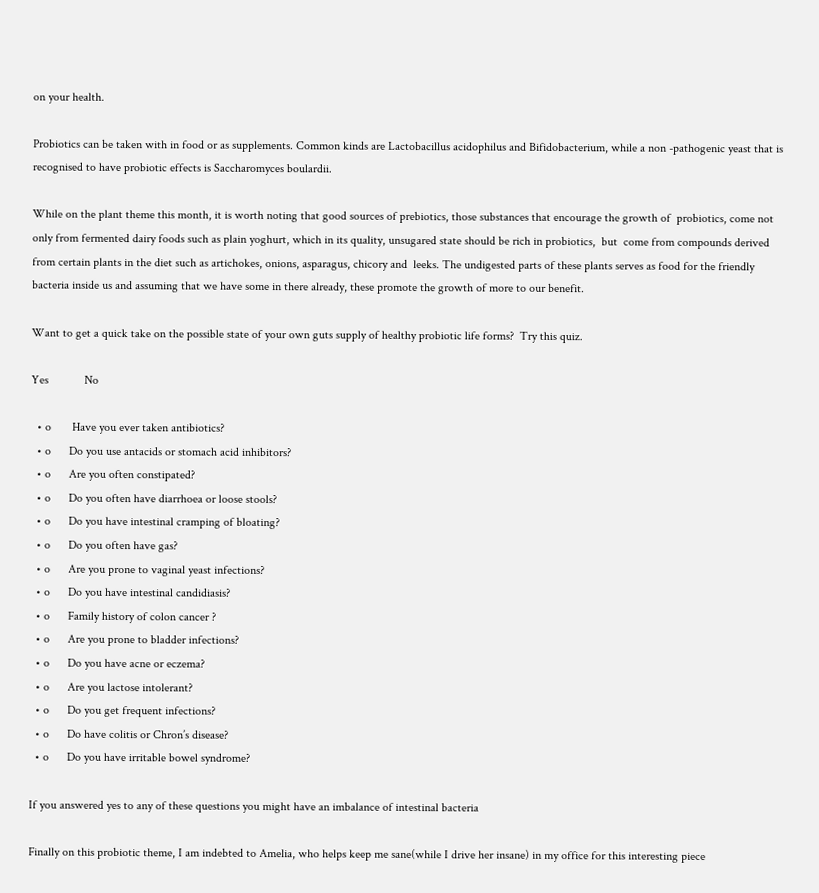on your health.

Probiotics can be taken with in food or as supplements. Common kinds are Lactobacillus acidophilus and Bifidobacterium, while a non -pathogenic yeast that is recognised to have probiotic effects is Saccharomyces boulardii.

While on the plant theme this month, it is worth noting that good sources of prebiotics, those substances that encourage the growth of  probiotics, come not only from fermented dairy foods such as plain yoghurt, which in its quality, unsugared state should be rich in probiotics,  but  come from compounds derived from certain plants in the diet such as artichokes, onions, asparagus, chicory and  leeks. The undigested parts of these plants serves as food for the friendly bacteria inside us and assuming that we have some in there already, these promote the growth of more to our benefit.

Want to get a quick take on the possible state of your own guts supply of healthy probiotic life forms?  Try this quiz.

Yes            No

  • o       Have you ever taken antibiotics?
  • o      Do you use antacids or stomach acid inhibitors?
  • o      Are you often constipated?
  • o      Do you often have diarrhoea or loose stools?
  • o      Do you have intestinal cramping of bloating?
  • o      Do you often have gas?
  • o      Are you prone to vaginal yeast infections?
  • o      Do you have intestinal candidiasis?
  • o      Family history of colon cancer ?
  • o      Are you prone to bladder infections?
  • o      Do you have acne or eczema?
  • o      Are you lactose intolerant?
  • o      Do you get frequent infections?
  • o      Do have colitis or Chron’s disease?
  • o      Do you have irritable bowel syndrome?

If you answered yes to any of these questions you might have an imbalance of intestinal bacteria

Finally on this probiotic theme, I am indebted to Amelia, who helps keep me sane(while I drive her insane) in my office for this interesting piece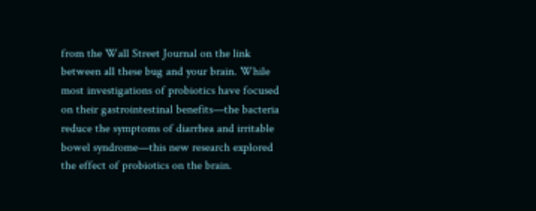from the Wall Street Journal on the link between all these bug and your brain. While most investigations of probiotics have focused on their gastrointestinal benefits—the bacteria reduce the symptoms of diarrhea and irritable bowel syndrome—this new research explored the effect of probiotics on the brain.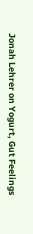Jonah Lehrer on Yogurt, Gut Feelings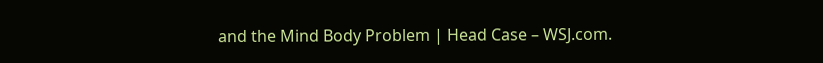and the Mind Body Problem | Head Case – WSJ.com.